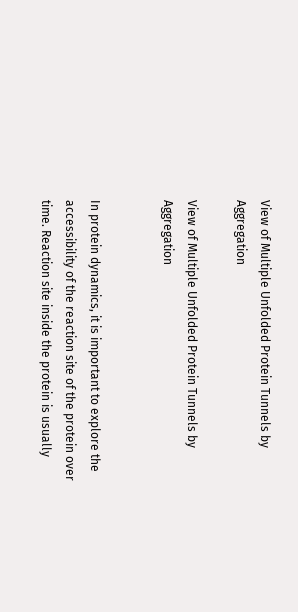View of Multiple Unfolded Protein Tunnels by Aggregation

View of Multiple Unfolded Protein Tunnels by Aggregation


In protein dynamics, it is important to explore the accessibility of the reaction site of the protein over time. Reaction site inside the protein is usually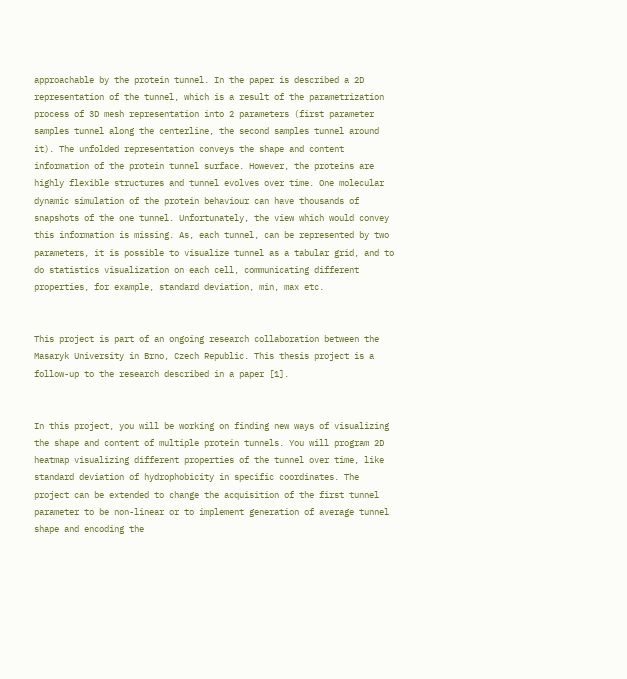approachable by the protein tunnel. In the paper is described a 2D representation of the tunnel, which is a result of the parametrization process of 3D mesh representation into 2 parameters (first parameter samples tunnel along the centerline, the second samples tunnel around it). The unfolded representation conveys the shape and content information of the protein tunnel surface. However, the proteins are highly flexible structures and tunnel evolves over time. One molecular dynamic simulation of the protein behaviour can have thousands of snapshots of the one tunnel. Unfortunately, the view which would convey this information is missing. As, each tunnel, can be represented by two parameters, it is possible to visualize tunnel as a tabular grid, and to do statistics visualization on each cell, communicating different properties, for example, standard deviation, min, max etc.


This project is part of an ongoing research collaboration between the Masaryk University in Brno, Czech Republic. This thesis project is a follow-up to the research described in a paper [1].


In this project, you will be working on finding new ways of visualizing the shape and content of multiple protein tunnels. You will program 2D heatmap visualizing different properties of the tunnel over time, like standard deviation of hydrophobicity in specific coordinates. The project can be extended to change the acquisition of the first tunnel parameter to be non-linear or to implement generation of average tunnel shape and encoding the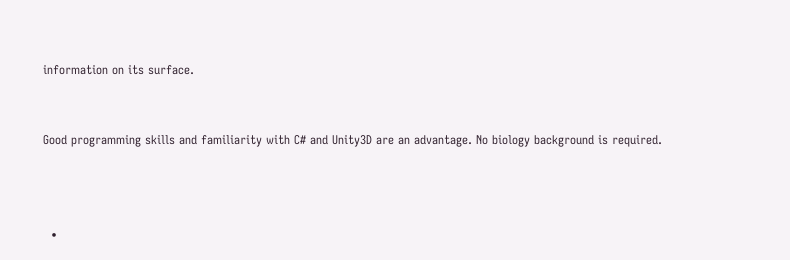information on its surface.


Good programming skills and familiarity with C# and Unity3D are an advantage. No biology background is required.



  •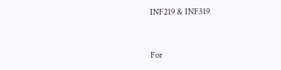INF219 & INF319


For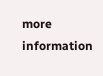more information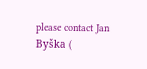please contact Jan Byška (